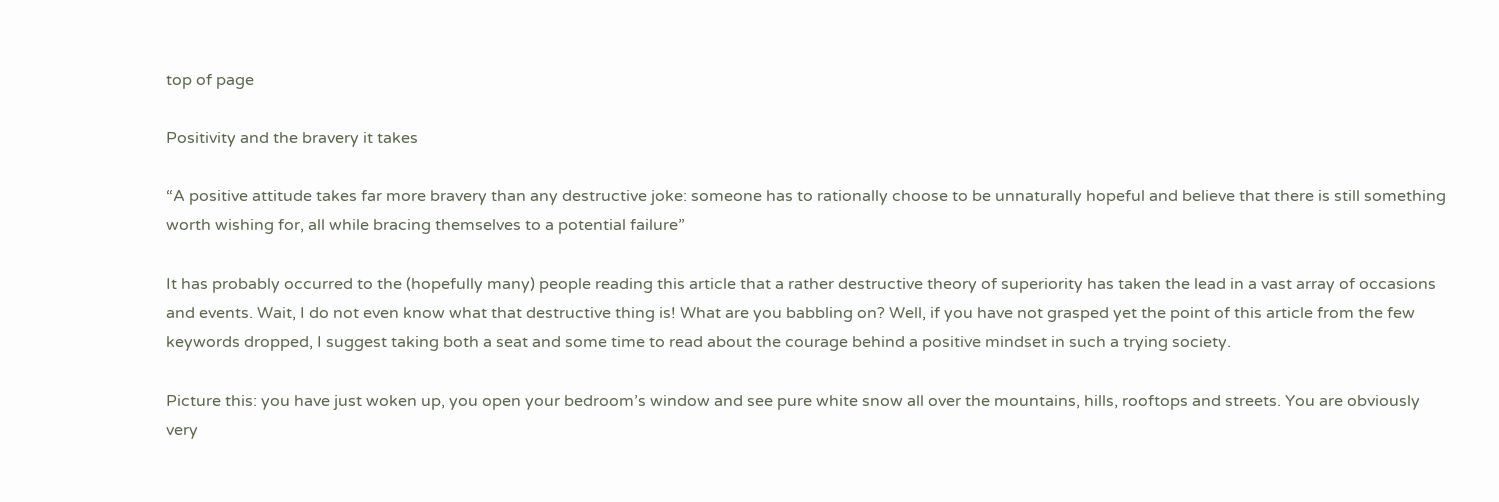top of page

Positivity and the bravery it takes

“A positive attitude takes far more bravery than any destructive joke: someone has to rationally choose to be unnaturally hopeful and believe that there is still something worth wishing for, all while bracing themselves to a potential failure”

It has probably occurred to the (hopefully many) people reading this article that a rather destructive theory of superiority has taken the lead in a vast array of occasions and events. Wait, I do not even know what that destructive thing is! What are you babbling on? Well, if you have not grasped yet the point of this article from the few keywords dropped, I suggest taking both a seat and some time to read about the courage behind a positive mindset in such a trying society.

Picture this: you have just woken up, you open your bedroom’s window and see pure white snow all over the mountains, hills, rooftops and streets. You are obviously very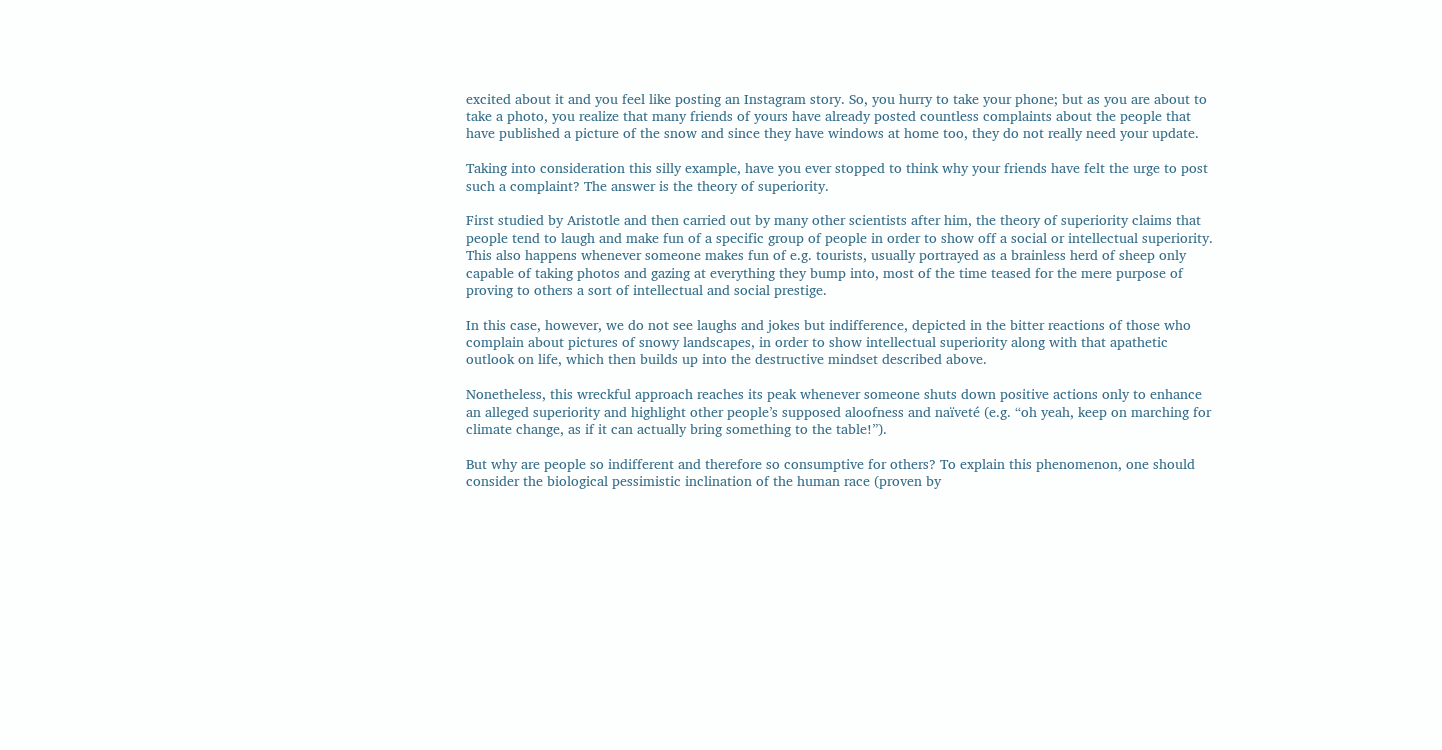excited about it and you feel like posting an Instagram story. So, you hurry to take your phone; but as you are about to take a photo, you realize that many friends of yours have already posted countless complaints about the people that have published a picture of the snow and since they have windows at home too, they do not really need your update.

Taking into consideration this silly example, have you ever stopped to think why your friends have felt the urge to post such a complaint? The answer is the theory of superiority.

First studied by Aristotle and then carried out by many other scientists after him, the theory of superiority claims that people tend to laugh and make fun of a specific group of people in order to show off a social or intellectual superiority. This also happens whenever someone makes fun of e.g. tourists, usually portrayed as a brainless herd of sheep only capable of taking photos and gazing at everything they bump into, most of the time teased for the mere purpose of proving to others a sort of intellectual and social prestige.

In this case, however, we do not see laughs and jokes but indifference, depicted in the bitter reactions of those who complain about pictures of snowy landscapes, in order to show intellectual superiority along with that apathetic outlook on life, which then builds up into the destructive mindset described above.

Nonetheless, this wreckful approach reaches its peak whenever someone shuts down positive actions only to enhance an alleged superiority and highlight other people’s supposed aloofness and naïveté (e.g. “oh yeah, keep on marching for climate change, as if it can actually bring something to the table!”).

But why are people so indifferent and therefore so consumptive for others? To explain this phenomenon, one should consider the biological pessimistic inclination of the human race (proven by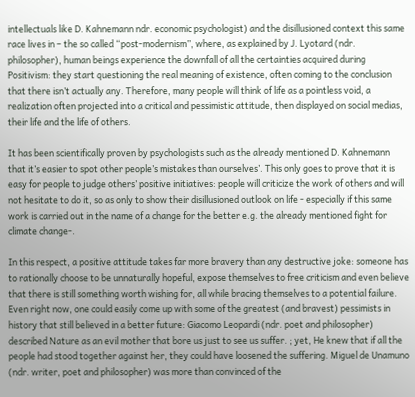intellectuals like D. Kahnemann ndr. economic psychologist) and the disillusioned context this same race lives in – the so called “post-modernism”, where, as explained by J. Lyotard (ndr. philosopher), human beings experience the downfall of all the certainties acquired during Positivism: they start questioning the real meaning of existence, often coming to the conclusion that there isn’t actually any. Therefore, many people will think of life as a pointless void, a realization often projected into a critical and pessimistic attitude, then displayed on social medias, their life and the life of others.

It has been scientifically proven by psychologists such as the already mentioned D. Kahnemann that it’s easier to spot other people’s mistakes than ourselves’. This only goes to prove that it is easy for people to judge others’ positive initiatives: people will criticize the work of others and will not hesitate to do it, so as only to show their disillusioned outlook on life - especially if this same work is carried out in the name of a change for the better e.g. the already mentioned fight for climate change-.

In this respect, a positive attitude takes far more bravery than any destructive joke: someone has to rationally choose to be unnaturally hopeful, expose themselves to free criticism and even believe that there is still something worth wishing for, all while bracing themselves to a potential failure. Even right now, one could easily come up with some of the greatest (and bravest) pessimists in history that still believed in a better future: Giacomo Leopardi (ndr. poet and philosopher) described Nature as an evil mother that bore us just to see us suffer. ; yet, He knew that if all the people had stood together against her, they could have loosened the suffering. Miguel de Unamuno (ndr. writer, poet and philosopher) was more than convinced of the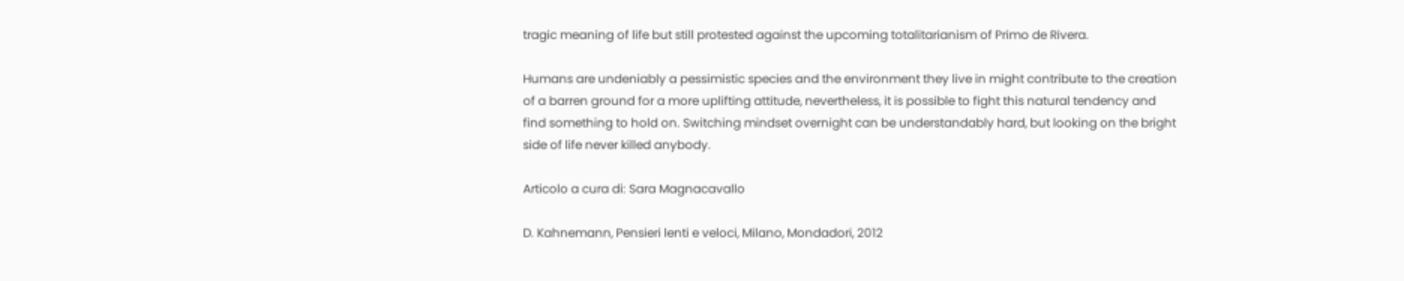tragic meaning of life but still protested against the upcoming totalitarianism of Primo de Rivera.

Humans are undeniably a pessimistic species and the environment they live in might contribute to the creation of a barren ground for a more uplifting attitude, nevertheless, it is possible to fight this natural tendency and find something to hold on. Switching mindset overnight can be understandably hard, but looking on the bright side of life never killed anybody.

Articolo a cura di: Sara Magnacavallo

D. Kahnemann, Pensieri lenti e veloci, Milano, Mondadori, 2012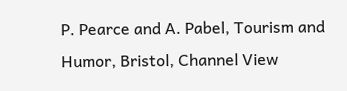P. Pearce and A. Pabel, Tourism and Humor, Bristol, Channel View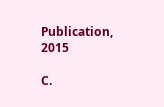Publication, 2015

C.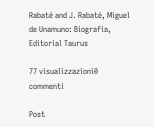Rabaté and J. Rabaté, Miguel de Unamuno: Biografía, Editorial Taurus

77 visualizzazioni0 commenti

Post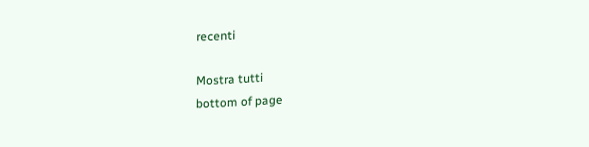recenti

Mostra tutti
bottom of page